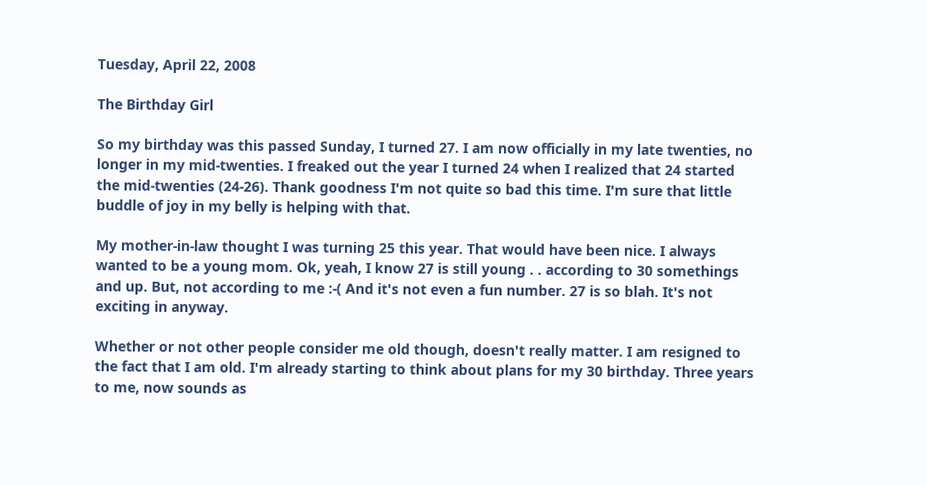Tuesday, April 22, 2008

The Birthday Girl

So my birthday was this passed Sunday, I turned 27. I am now officially in my late twenties, no longer in my mid-twenties. I freaked out the year I turned 24 when I realized that 24 started the mid-twenties (24-26). Thank goodness I'm not quite so bad this time. I'm sure that little buddle of joy in my belly is helping with that.

My mother-in-law thought I was turning 25 this year. That would have been nice. I always wanted to be a young mom. Ok, yeah, I know 27 is still young . . according to 30 somethings and up. But, not according to me :-( And it's not even a fun number. 27 is so blah. It's not exciting in anyway.

Whether or not other people consider me old though, doesn't really matter. I am resigned to the fact that I am old. I'm already starting to think about plans for my 30 birthday. Three years to me, now sounds as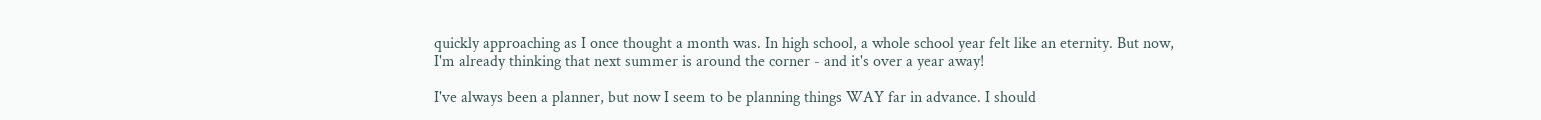quickly approaching as I once thought a month was. In high school, a whole school year felt like an eternity. But now, I'm already thinking that next summer is around the corner - and it's over a year away!

I've always been a planner, but now I seem to be planning things WAY far in advance. I should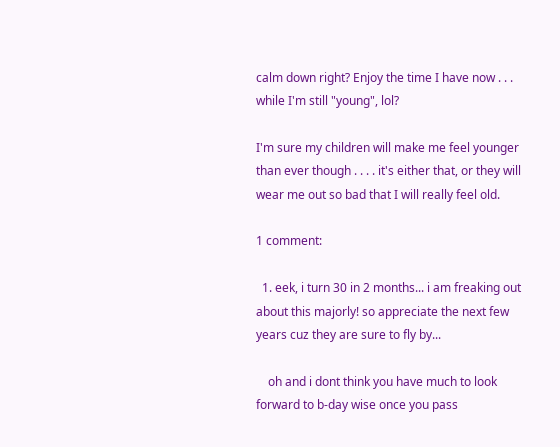calm down right? Enjoy the time I have now . . . while I'm still "young", lol?

I'm sure my children will make me feel younger than ever though . . . . it's either that, or they will wear me out so bad that I will really feel old.

1 comment:

  1. eek, i turn 30 in 2 months... i am freaking out about this majorly! so appreciate the next few years cuz they are sure to fly by...

    oh and i dont think you have much to look forward to b-day wise once you pass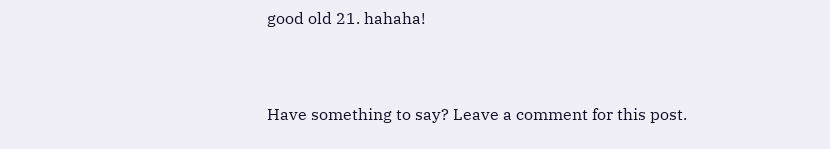good old 21. hahaha!


Have something to say? Leave a comment for this post.